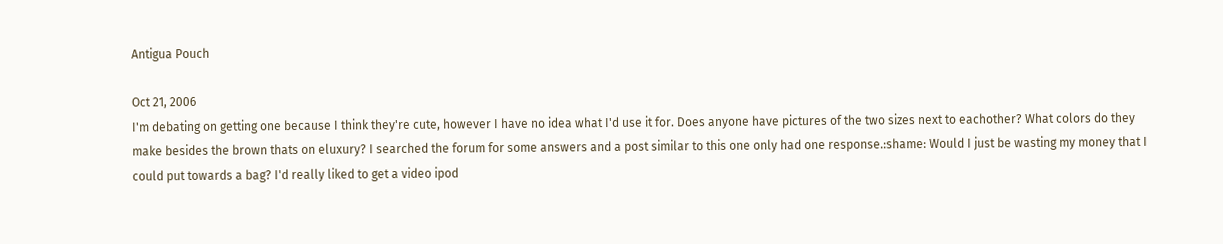Antigua Pouch

Oct 21, 2006
I'm debating on getting one because I think they're cute, however I have no idea what I'd use it for. Does anyone have pictures of the two sizes next to eachother? What colors do they make besides the brown thats on eluxury? I searched the forum for some answers and a post similar to this one only had one response.:shame: Would I just be wasting my money that I could put towards a bag? I'd really liked to get a video ipod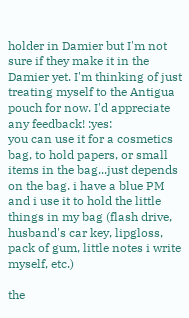holder in Damier but I'm not sure if they make it in the Damier yet. I'm thinking of just treating myself to the Antigua pouch for now. I'd appreciate any feedback! :yes:
you can use it for a cosmetics bag, to hold papers, or small items in the bag...just depends on the bag. i have a blue PM and i use it to hold the little things in my bag (flash drive, husband's car key, lipgloss, pack of gum, little notes i write myself, etc.)

the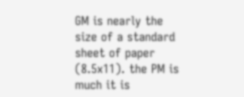GM is nearly the size of a standard sheet of paper (8.5x11). the PM is much it is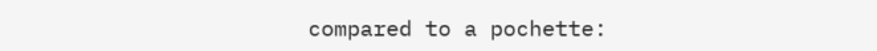compared to a pochette: